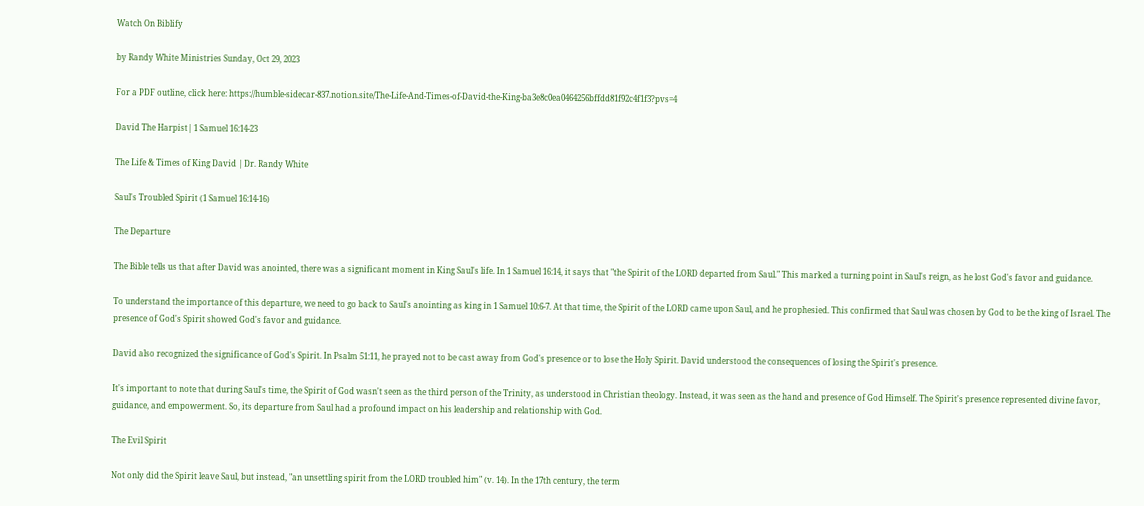Watch On Biblify

by Randy White Ministries Sunday, Oct 29, 2023

For a PDF outline, click here: https://humble-sidecar-837.notion.site/The-Life-And-Times-of-David-the-King-ba3e8c0ea0464256bffdd81f92c4f1f3?pvs=4

David The Harpist| 1 Samuel 16:14-23

The Life & Times of King David | Dr. Randy White

Saul's Troubled Spirit (1 Samuel 16:14-16)

The Departure

The Bible tells us that after David was anointed, there was a significant moment in King Saul's life. In 1 Samuel 16:14, it says that "the Spirit of the LORD departed from Saul." This marked a turning point in Saul's reign, as he lost God's favor and guidance.

To understand the importance of this departure, we need to go back to Saul's anointing as king in 1 Samuel 10:6-7. At that time, the Spirit of the LORD came upon Saul, and he prophesied. This confirmed that Saul was chosen by God to be the king of Israel. The presence of God's Spirit showed God's favor and guidance.

David also recognized the significance of God's Spirit. In Psalm 51:11, he prayed not to be cast away from God's presence or to lose the Holy Spirit. David understood the consequences of losing the Spirit's presence.

It's important to note that during Saul's time, the Spirit of God wasn't seen as the third person of the Trinity, as understood in Christian theology. Instead, it was seen as the hand and presence of God Himself. The Spirit's presence represented divine favor, guidance, and empowerment. So, its departure from Saul had a profound impact on his leadership and relationship with God.

The Evil Spirit

Not only did the Spirit leave Saul, but instead, "an unsettling spirit from the LORD troubled him" (v. 14). In the 17th century, the term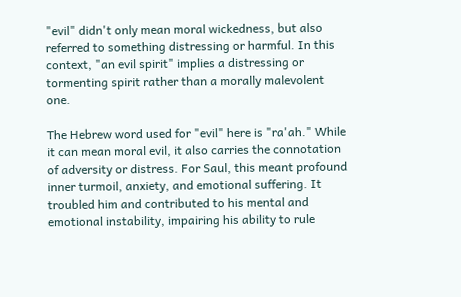"evil" didn't only mean moral wickedness, but also referred to something distressing or harmful. In this context, "an evil spirit" implies a distressing or tormenting spirit rather than a morally malevolent one.

The Hebrew word used for "evil" here is "ra'ah." While it can mean moral evil, it also carries the connotation of adversity or distress. For Saul, this meant profound inner turmoil, anxiety, and emotional suffering. It troubled him and contributed to his mental and emotional instability, impairing his ability to rule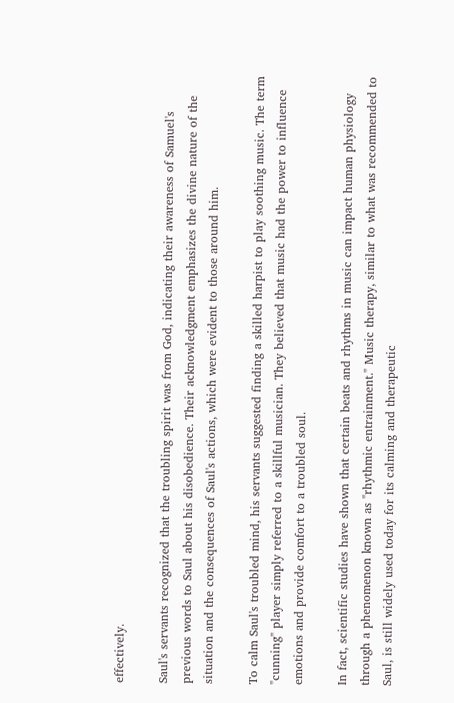effectively.

Saul's servants recognized that the troubling spirit was from God, indicating their awareness of Samuel's previous words to Saul about his disobedience. Their acknowledgment emphasizes the divine nature of the situation and the consequences of Saul's actions, which were evident to those around him.

To calm Saul's troubled mind, his servants suggested finding a skilled harpist to play soothing music. The term "cunning" player simply referred to a skillful musician. They believed that music had the power to influence emotions and provide comfort to a troubled soul.

In fact, scientific studies have shown that certain beats and rhythms in music can impact human physiology through a phenomenon known as "rhythmic entrainment." Music therapy, similar to what was recommended to Saul, is still widely used today for its calming and therapeutic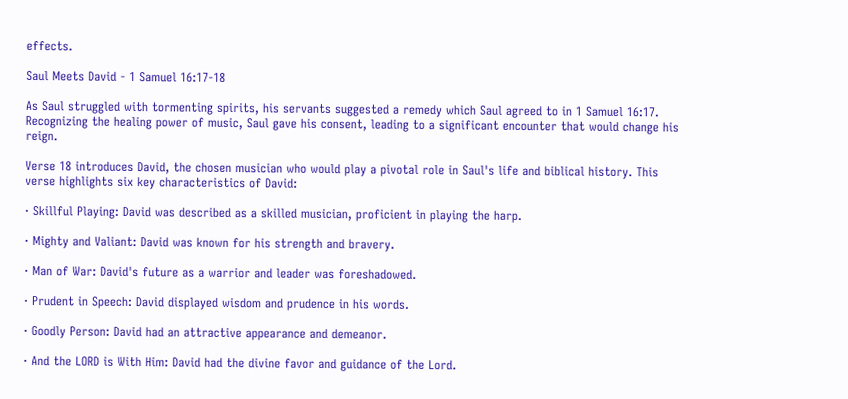effects.

Saul Meets David - 1 Samuel 16:17-18

As Saul struggled with tormenting spirits, his servants suggested a remedy which Saul agreed to in 1 Samuel 16:17. Recognizing the healing power of music, Saul gave his consent, leading to a significant encounter that would change his reign.

Verse 18 introduces David, the chosen musician who would play a pivotal role in Saul's life and biblical history. This verse highlights six key characteristics of David:

· Skillful Playing: David was described as a skilled musician, proficient in playing the harp.

· Mighty and Valiant: David was known for his strength and bravery.

· Man of War: David's future as a warrior and leader was foreshadowed.

· Prudent in Speech: David displayed wisdom and prudence in his words.

· Goodly Person: David had an attractive appearance and demeanor.

· And the LORD is With Him: David had the divine favor and guidance of the Lord.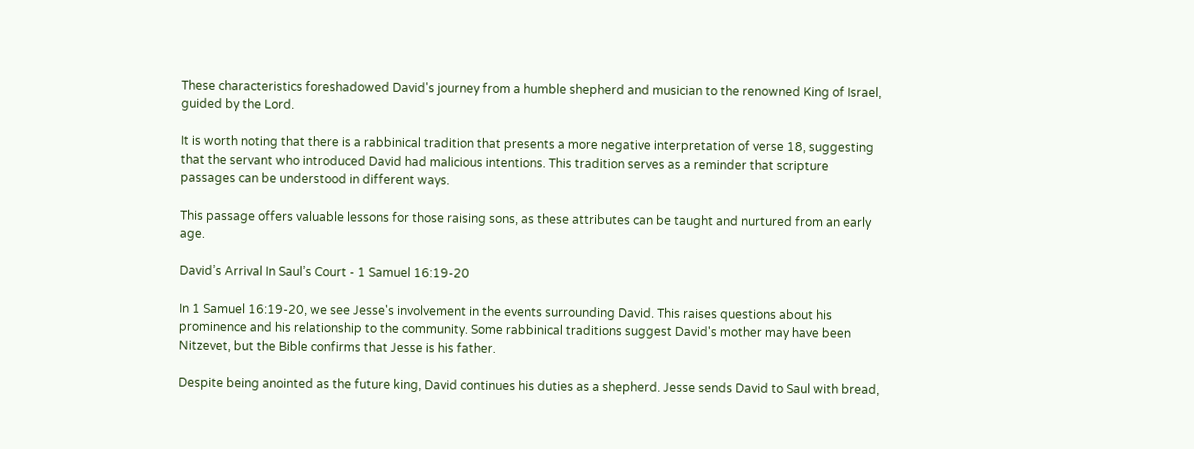These characteristics foreshadowed David's journey from a humble shepherd and musician to the renowned King of Israel, guided by the Lord.

It is worth noting that there is a rabbinical tradition that presents a more negative interpretation of verse 18, suggesting that the servant who introduced David had malicious intentions. This tradition serves as a reminder that scripture passages can be understood in different ways.

This passage offers valuable lessons for those raising sons, as these attributes can be taught and nurtured from an early age.

David’s Arrival In Saul’s Court - 1 Samuel 16:19-20

In 1 Samuel 16:19-20, we see Jesse's involvement in the events surrounding David. This raises questions about his prominence and his relationship to the community. Some rabbinical traditions suggest David's mother may have been Nitzevet, but the Bible confirms that Jesse is his father.

Despite being anointed as the future king, David continues his duties as a shepherd. Jesse sends David to Saul with bread,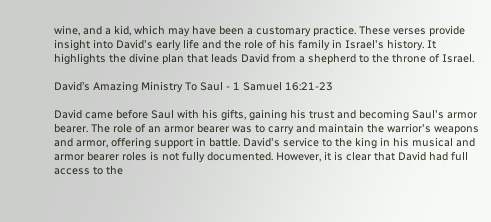wine, and a kid, which may have been a customary practice. These verses provide insight into David's early life and the role of his family in Israel's history. It highlights the divine plan that leads David from a shepherd to the throne of Israel.

David’s Amazing Ministry To Saul - 1 Samuel 16:21-23

David came before Saul with his gifts, gaining his trust and becoming Saul's armor bearer. The role of an armor bearer was to carry and maintain the warrior's weapons and armor, offering support in battle. David's service to the king in his musical and armor bearer roles is not fully documented. However, it is clear that David had full access to the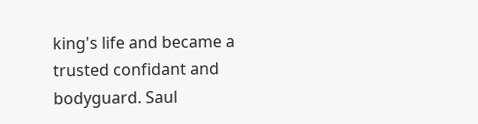king's life and became a trusted confidant and bodyguard. Saul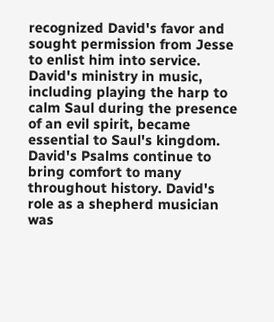recognized David's favor and sought permission from Jesse to enlist him into service. David's ministry in music, including playing the harp to calm Saul during the presence of an evil spirit, became essential to Saul's kingdom. David's Psalms continue to bring comfort to many throughout history. David's role as a shepherd musician was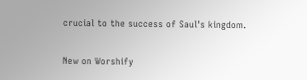crucial to the success of Saul's kingdom.

New on Worshify